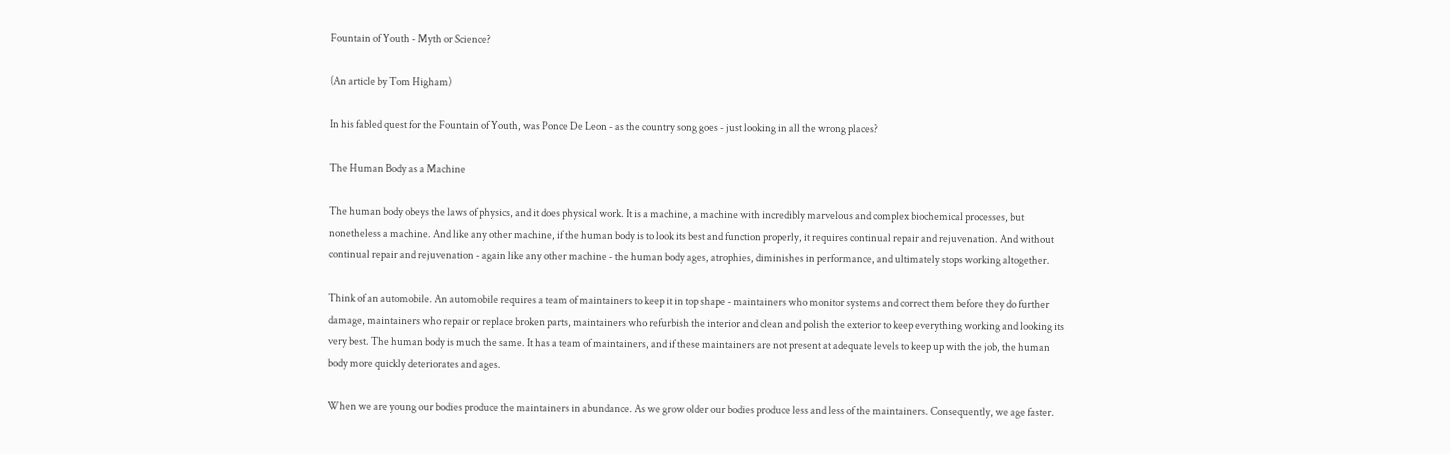Fountain of Youth - Myth or Science?

(An article by Tom Higham)

In his fabled quest for the Fountain of Youth, was Ponce De Leon - as the country song goes - just looking in all the wrong places?

The Human Body as a Machine

The human body obeys the laws of physics, and it does physical work. It is a machine, a machine with incredibly marvelous and complex biochemical processes, but nonetheless a machine. And like any other machine, if the human body is to look its best and function properly, it requires continual repair and rejuvenation. And without continual repair and rejuvenation - again like any other machine - the human body ages, atrophies, diminishes in performance, and ultimately stops working altogether.

Think of an automobile. An automobile requires a team of maintainers to keep it in top shape - maintainers who monitor systems and correct them before they do further damage, maintainers who repair or replace broken parts, maintainers who refurbish the interior and clean and polish the exterior to keep everything working and looking its very best. The human body is much the same. It has a team of maintainers, and if these maintainers are not present at adequate levels to keep up with the job, the human body more quickly deteriorates and ages.

When we are young our bodies produce the maintainers in abundance. As we grow older our bodies produce less and less of the maintainers. Consequently, we age faster.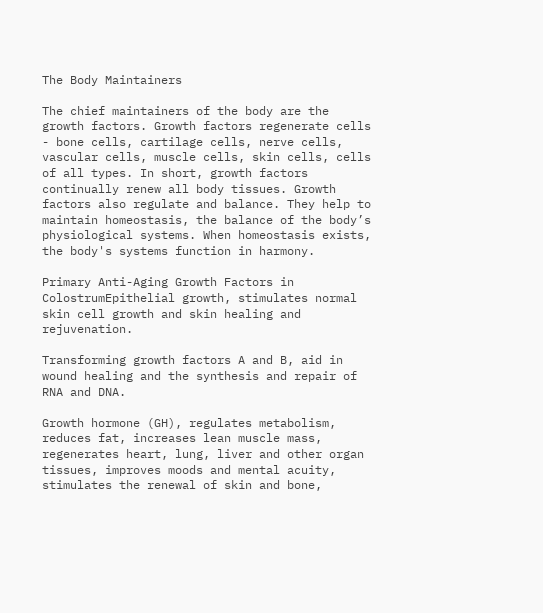The Body Maintainers

The chief maintainers of the body are the growth factors. Growth factors regenerate cells - bone cells, cartilage cells, nerve cells, vascular cells, muscle cells, skin cells, cells of all types. In short, growth factors continually renew all body tissues. Growth factors also regulate and balance. They help to maintain homeostasis, the balance of the body’s physiological systems. When homeostasis exists, the body's systems function in harmony.

Primary Anti-Aging Growth Factors in ColostrumEpithelial growth, stimulates normal skin cell growth and skin healing and rejuvenation.

Transforming growth factors A and B, aid in wound healing and the synthesis and repair of RNA and DNA.

Growth hormone (GH), regulates metabolism, reduces fat, increases lean muscle mass, regenerates heart, lung, liver and other organ tissues, improves moods and mental acuity, stimulates the renewal of skin and bone,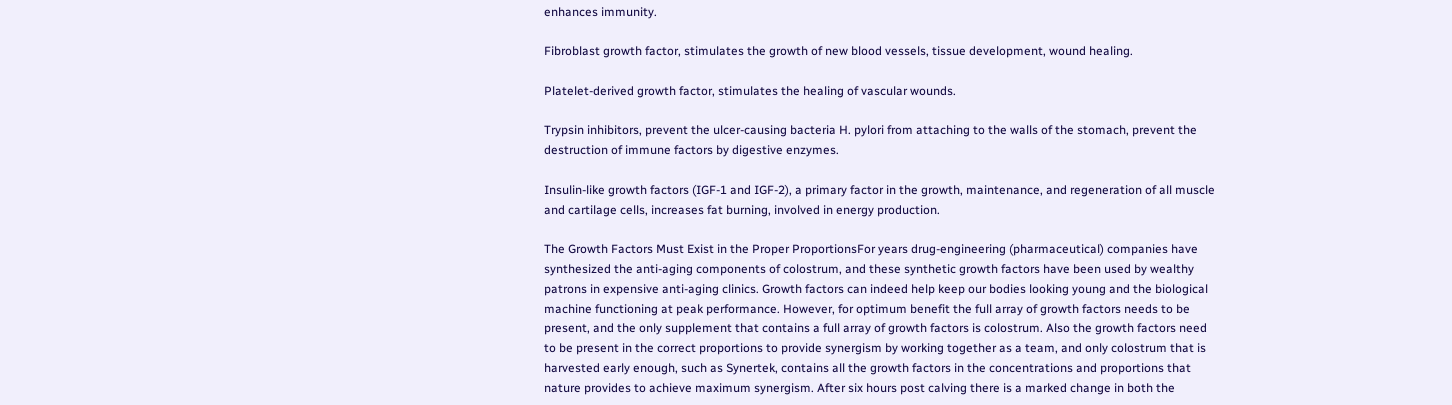enhances immunity.

Fibroblast growth factor, stimulates the growth of new blood vessels, tissue development, wound healing.

Platelet-derived growth factor, stimulates the healing of vascular wounds.

Trypsin inhibitors, prevent the ulcer-causing bacteria H. pylori from attaching to the walls of the stomach, prevent the destruction of immune factors by digestive enzymes.

Insulin-like growth factors (IGF-1 and IGF-2), a primary factor in the growth, maintenance, and regeneration of all muscle and cartilage cells, increases fat burning, involved in energy production.

The Growth Factors Must Exist in the Proper ProportionsFor years drug-engineering (pharmaceutical) companies have synthesized the anti-aging components of colostrum, and these synthetic growth factors have been used by wealthy patrons in expensive anti-aging clinics. Growth factors can indeed help keep our bodies looking young and the biological machine functioning at peak performance. However, for optimum benefit the full array of growth factors needs to be present, and the only supplement that contains a full array of growth factors is colostrum. Also the growth factors need to be present in the correct proportions to provide synergism by working together as a team, and only colostrum that is harvested early enough, such as Synertek, contains all the growth factors in the concentrations and proportions that nature provides to achieve maximum synergism. After six hours post calving there is a marked change in both the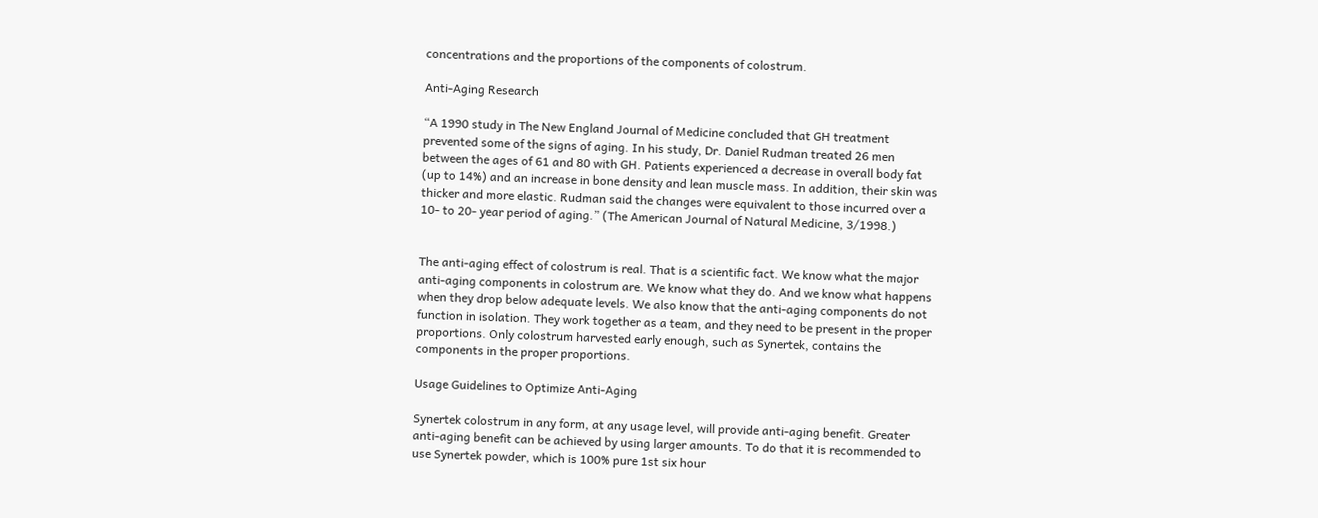concentrations and the proportions of the components of colostrum.

Anti-Aging Research

“A 1990 study in The New England Journal of Medicine concluded that GH treatment prevented some of the signs of aging. In his study, Dr. Daniel Rudman treated 26 men between the ages of 61 and 80 with GH. Patients experienced a decrease in overall body fat (up to 14%) and an increase in bone density and lean muscle mass. In addition, their skin was thicker and more elastic. Rudman said the changes were equivalent to those incurred over a 10- to 20- year period of aging.” (The American Journal of Natural Medicine, 3/1998.)


The anti-aging effect of colostrum is real. That is a scientific fact. We know what the major anti-aging components in colostrum are. We know what they do. And we know what happens when they drop below adequate levels. We also know that the anti-aging components do not function in isolation. They work together as a team, and they need to be present in the proper proportions. Only colostrum harvested early enough, such as Synertek, contains the components in the proper proportions.

Usage Guidelines to Optimize Anti-Aging

Synertek colostrum in any form, at any usage level, will provide anti-aging benefit. Greater anti-aging benefit can be achieved by using larger amounts. To do that it is recommended to use Synertek powder, which is 100% pure 1st six hour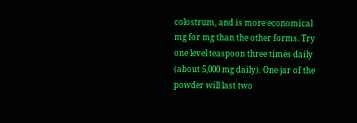colostrum, and is more economical mg for mg than the other forms. Try one level teaspoon three times daily (about 5,000 mg daily). One jar of the powder will last two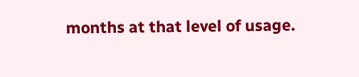months at that level of usage.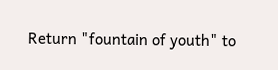Return "fountain of youth" to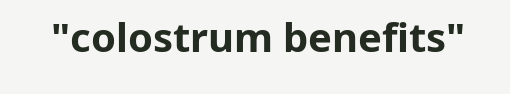"colostrum benefits"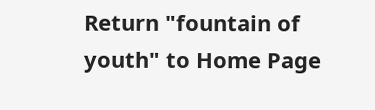Return "fountain of youth" to Home Page